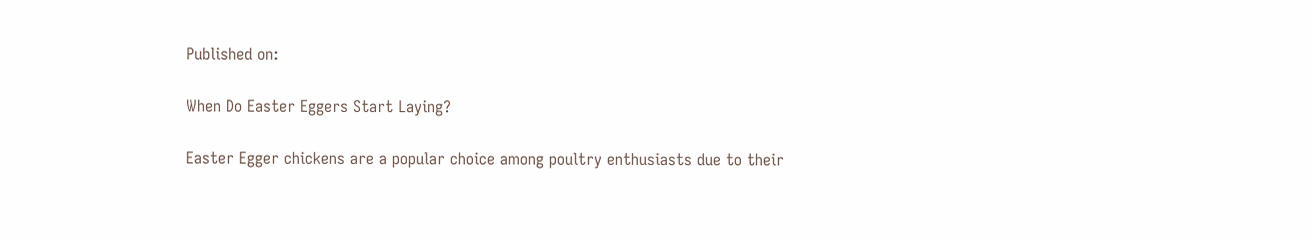Published on:

When Do Easter Eggers Start Laying?

Easter Egger chickens are a popular choice among poultry enthusiasts due to their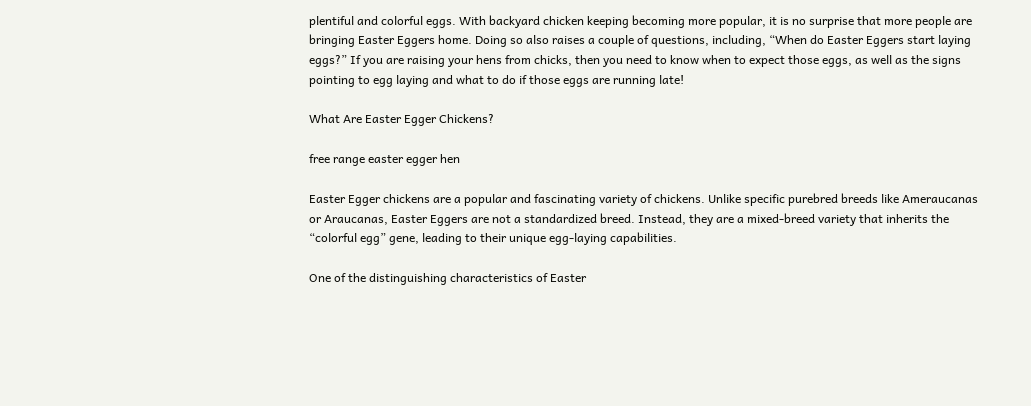plentiful and colorful eggs. With backyard chicken keeping becoming more popular, it is no surprise that more people are bringing Easter Eggers home. Doing so also raises a couple of questions, including, “When do Easter Eggers start laying eggs?” If you are raising your hens from chicks, then you need to know when to expect those eggs, as well as the signs pointing to egg laying and what to do if those eggs are running late!

What Are Easter Egger Chickens?

free range easter egger hen

Easter Egger chickens are a popular and fascinating variety of chickens. Unlike specific purebred breeds like Ameraucanas or Araucanas, Easter Eggers are not a standardized breed. Instead, they are a mixed-breed variety that inherits the “colorful egg” gene, leading to their unique egg-laying capabilities.

One of the distinguishing characteristics of Easter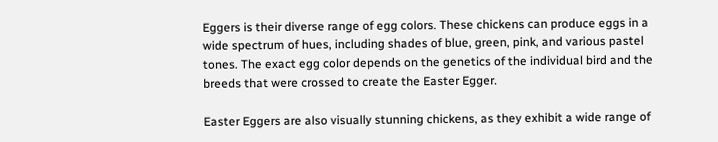Eggers is their diverse range of egg colors. These chickens can produce eggs in a wide spectrum of hues, including shades of blue, green, pink, and various pastel tones. The exact egg color depends on the genetics of the individual bird and the breeds that were crossed to create the Easter Egger.

Easter Eggers are also visually stunning chickens, as they exhibit a wide range of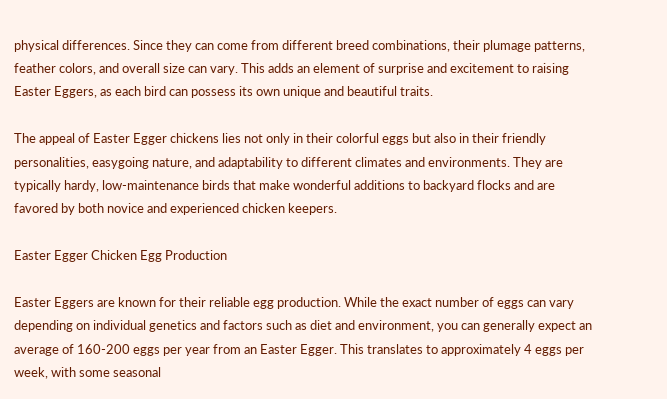physical differences. Since they can come from different breed combinations, their plumage patterns, feather colors, and overall size can vary. This adds an element of surprise and excitement to raising Easter Eggers, as each bird can possess its own unique and beautiful traits.

The appeal of Easter Egger chickens lies not only in their colorful eggs but also in their friendly personalities, easygoing nature, and adaptability to different climates and environments. They are typically hardy, low-maintenance birds that make wonderful additions to backyard flocks and are favored by both novice and experienced chicken keepers.

Easter Egger Chicken Egg Production

Easter Eggers are known for their reliable egg production. While the exact number of eggs can vary depending on individual genetics and factors such as diet and environment, you can generally expect an average of 160-200 eggs per year from an Easter Egger. This translates to approximately 4 eggs per week, with some seasonal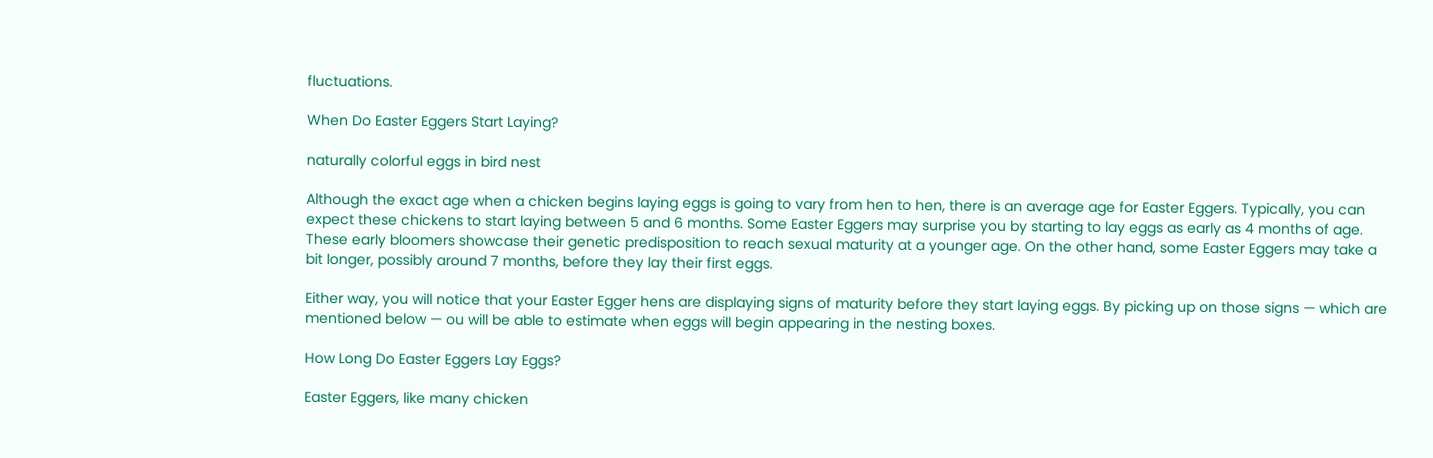fluctuations.

When Do Easter Eggers Start Laying?

naturally colorful eggs in bird nest

Although the exact age when a chicken begins laying eggs is going to vary from hen to hen, there is an average age for Easter Eggers. Typically, you can expect these chickens to start laying between 5 and 6 months. Some Easter Eggers may surprise you by starting to lay eggs as early as 4 months of age. These early bloomers showcase their genetic predisposition to reach sexual maturity at a younger age. On the other hand, some Easter Eggers may take a bit longer, possibly around 7 months, before they lay their first eggs.

Either way, you will notice that your Easter Egger hens are displaying signs of maturity before they start laying eggs. By picking up on those signs — which are mentioned below — ou will be able to estimate when eggs will begin appearing in the nesting boxes.

How Long Do Easter Eggers Lay Eggs?

Easter Eggers, like many chicken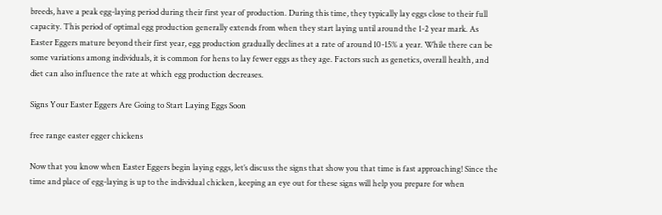breeds, have a peak egg-laying period during their first year of production. During this time, they typically lay eggs close to their full capacity. This period of optimal egg production generally extends from when they start laying until around the 1-2 year mark. As Easter Eggers mature beyond their first year, egg production gradually declines at a rate of around 10-15% a year. While there can be some variations among individuals, it is common for hens to lay fewer eggs as they age. Factors such as genetics, overall health, and diet can also influence the rate at which egg production decreases.

Signs Your Easter Eggers Are Going to Start Laying Eggs Soon

free range easter egger chickens

Now that you know when Easter Eggers begin laying eggs, let’s discuss the signs that show you that time is fast approaching! Since the time and place of egg-laying is up to the individual chicken, keeping an eye out for these signs will help you prepare for when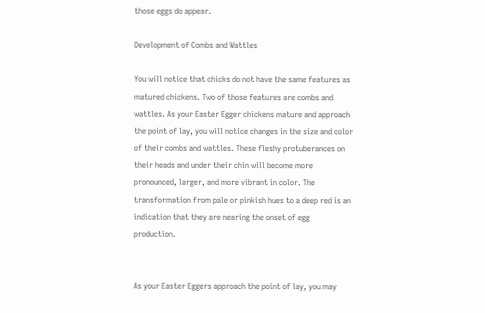those eggs do appear.

Development of Combs and Wattles

You will notice that chicks do not have the same features as matured chickens. Two of those features are combs and wattles. As your Easter Egger chickens mature and approach the point of lay, you will notice changes in the size and color of their combs and wattles. These fleshy protuberances on their heads and under their chin will become more pronounced, larger, and more vibrant in color. The transformation from pale or pinkish hues to a deep red is an indication that they are nearing the onset of egg production.


As your Easter Eggers approach the point of lay, you may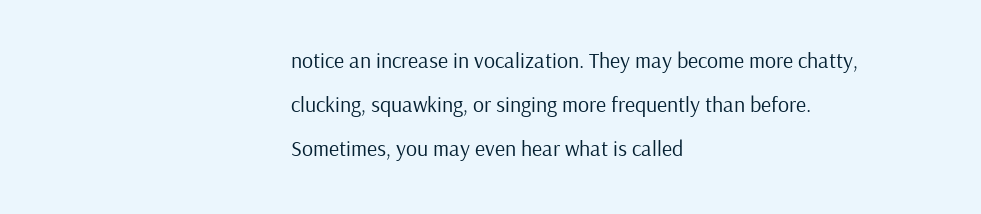notice an increase in vocalization. They may become more chatty, clucking, squawking, or singing more frequently than before. Sometimes, you may even hear what is called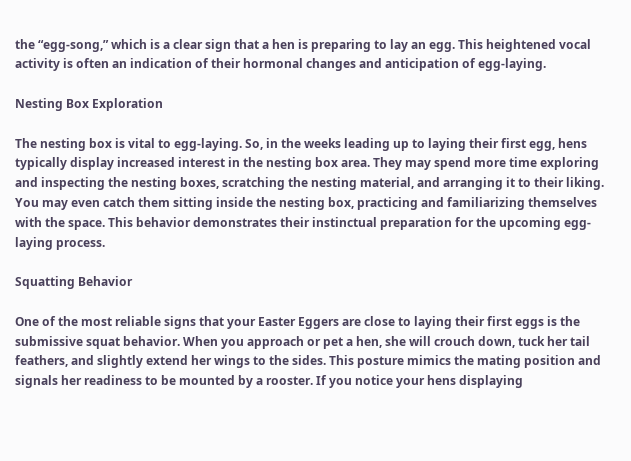the “egg-song,” which is a clear sign that a hen is preparing to lay an egg. This heightened vocal activity is often an indication of their hormonal changes and anticipation of egg-laying.

Nesting Box Exploration

The nesting box is vital to egg-laying. So, in the weeks leading up to laying their first egg, hens typically display increased interest in the nesting box area. They may spend more time exploring and inspecting the nesting boxes, scratching the nesting material, and arranging it to their liking. You may even catch them sitting inside the nesting box, practicing and familiarizing themselves with the space. This behavior demonstrates their instinctual preparation for the upcoming egg-laying process.

Squatting Behavior

One of the most reliable signs that your Easter Eggers are close to laying their first eggs is the submissive squat behavior. When you approach or pet a hen, she will crouch down, tuck her tail feathers, and slightly extend her wings to the sides. This posture mimics the mating position and signals her readiness to be mounted by a rooster. If you notice your hens displaying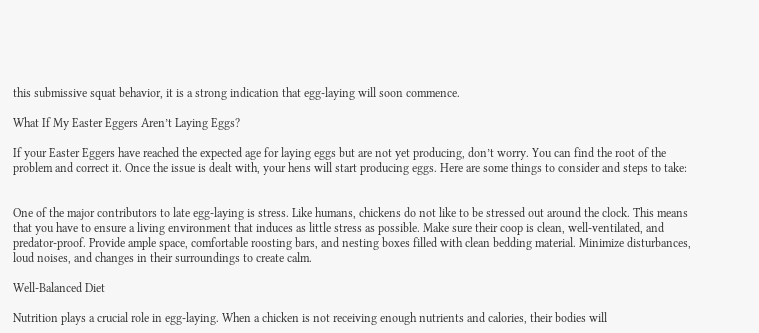this submissive squat behavior, it is a strong indication that egg-laying will soon commence.

What If My Easter Eggers Aren’t Laying Eggs?

If your Easter Eggers have reached the expected age for laying eggs but are not yet producing, don’t worry. You can find the root of the problem and correct it. Once the issue is dealt with, your hens will start producing eggs. Here are some things to consider and steps to take:


One of the major contributors to late egg-laying is stress. Like humans, chickens do not like to be stressed out around the clock. This means that you have to ensure a living environment that induces as little stress as possible. Make sure their coop is clean, well-ventilated, and predator-proof. Provide ample space, comfortable roosting bars, and nesting boxes filled with clean bedding material. Minimize disturbances, loud noises, and changes in their surroundings to create calm.

Well-Balanced Diet

Nutrition plays a crucial role in egg-laying. When a chicken is not receiving enough nutrients and calories, their bodies will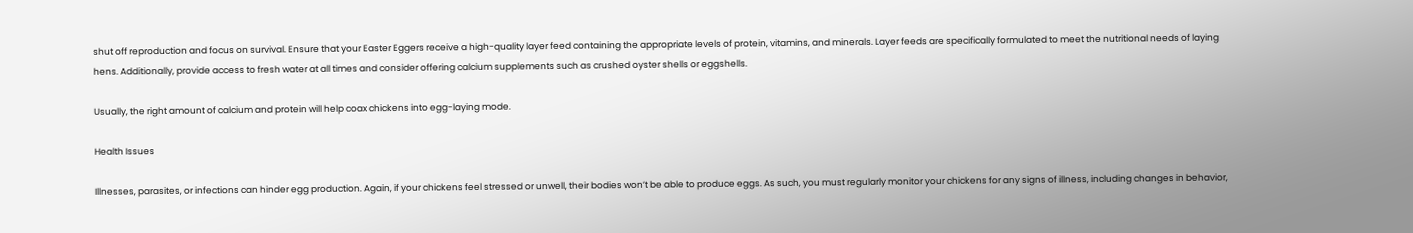shut off reproduction and focus on survival. Ensure that your Easter Eggers receive a high-quality layer feed containing the appropriate levels of protein, vitamins, and minerals. Layer feeds are specifically formulated to meet the nutritional needs of laying hens. Additionally, provide access to fresh water at all times and consider offering calcium supplements such as crushed oyster shells or eggshells.

Usually, the right amount of calcium and protein will help coax chickens into egg-laying mode.

Health Issues

Illnesses, parasites, or infections can hinder egg production. Again, if your chickens feel stressed or unwell, their bodies won’t be able to produce eggs. As such, you must regularly monitor your chickens for any signs of illness, including changes in behavior,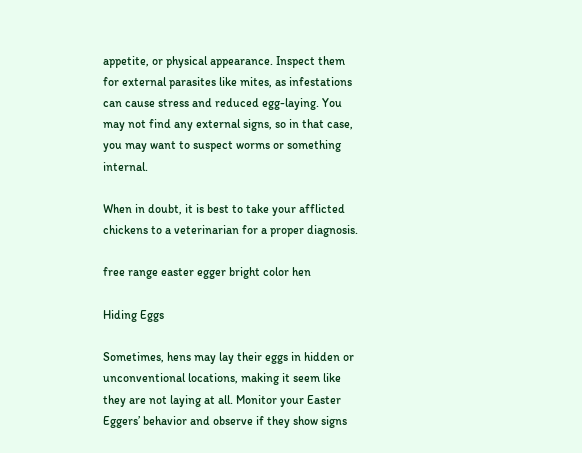appetite, or physical appearance. Inspect them for external parasites like mites, as infestations can cause stress and reduced egg-laying. You may not find any external signs, so in that case, you may want to suspect worms or something internal.

When in doubt, it is best to take your afflicted chickens to a veterinarian for a proper diagnosis.

free range easter egger bright color hen

Hiding Eggs

Sometimes, hens may lay their eggs in hidden or unconventional locations, making it seem like they are not laying at all. Monitor your Easter Eggers’ behavior and observe if they show signs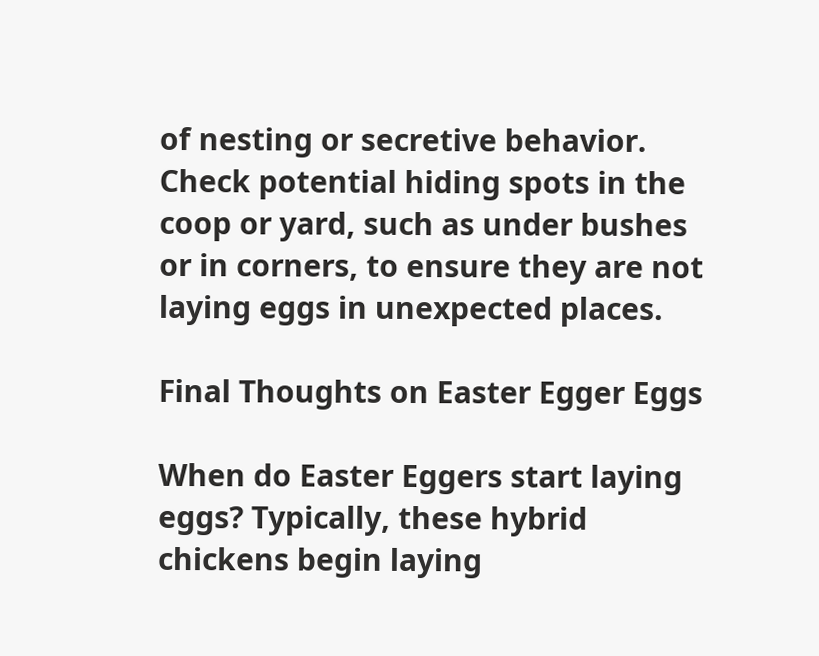of nesting or secretive behavior. Check potential hiding spots in the coop or yard, such as under bushes or in corners, to ensure they are not laying eggs in unexpected places.

Final Thoughts on Easter Egger Eggs

When do Easter Eggers start laying eggs? Typically, these hybrid chickens begin laying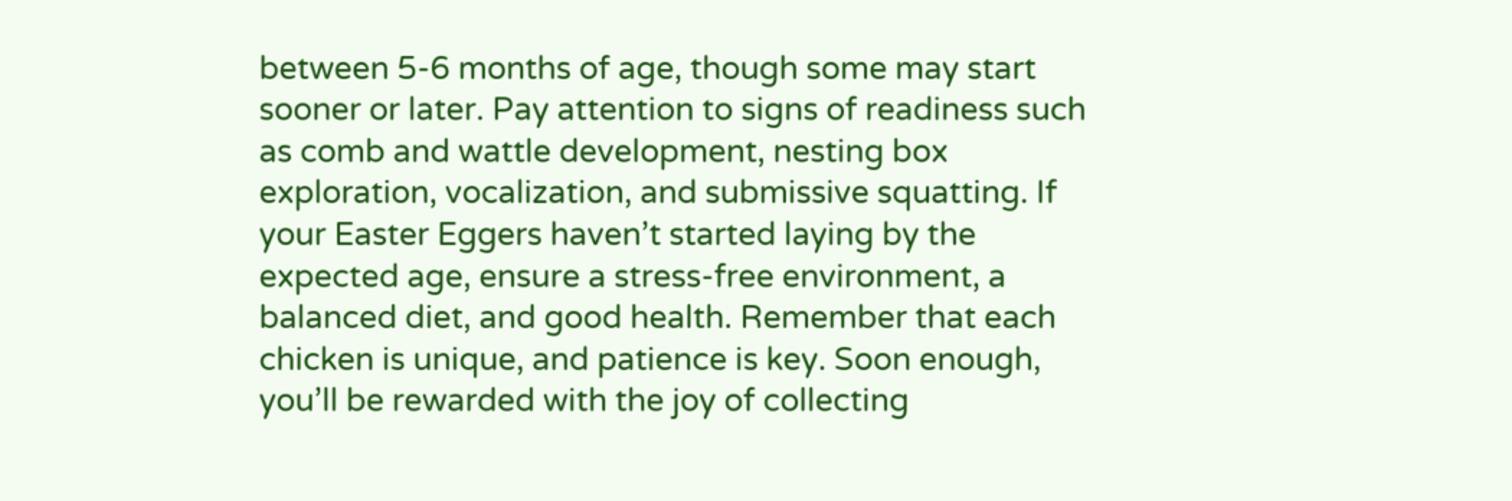between 5-6 months of age, though some may start sooner or later. Pay attention to signs of readiness such as comb and wattle development, nesting box exploration, vocalization, and submissive squatting. If your Easter Eggers haven’t started laying by the expected age, ensure a stress-free environment, a balanced diet, and good health. Remember that each chicken is unique, and patience is key. Soon enough, you’ll be rewarded with the joy of collecting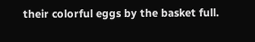their colorful eggs by the basket full.